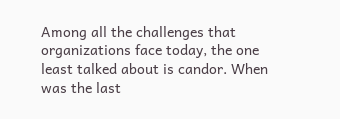Among all the challenges that organizations face today, the one least talked about is candor. When was the last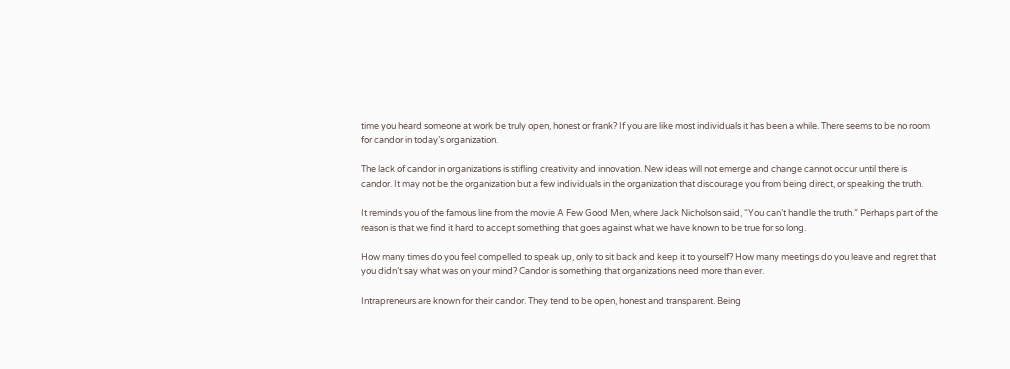time you heard someone at work be truly open, honest or frank? If you are like most individuals it has been a while. There seems to be no room for candor in today’s organization.

The lack of candor in organizations is stifling creativity and innovation. New ideas will not emerge and change cannot occur until there is candor. It may not be the organization but a few individuals in the organization that discourage you from being direct, or speaking the truth.

It reminds you of the famous line from the movie A Few Good Men, where Jack Nicholson said, “You can’t handle the truth.” Perhaps part of the reason is that we find it hard to accept something that goes against what we have known to be true for so long.

How many times do you feel compelled to speak up, only to sit back and keep it to yourself? How many meetings do you leave and regret that you didn’t say what was on your mind? Candor is something that organizations need more than ever.

Intrapreneurs are known for their candor. They tend to be open, honest and transparent. Being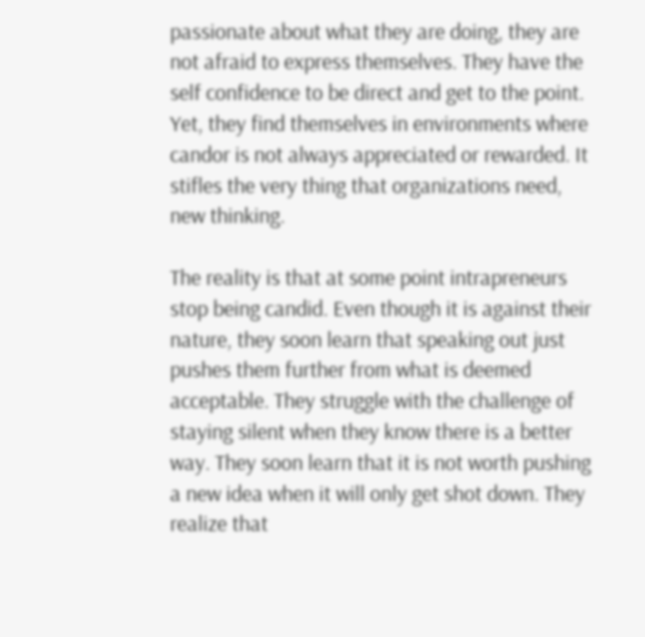passionate about what they are doing, they are not afraid to express themselves. They have the self confidence to be direct and get to the point. Yet, they find themselves in environments where candor is not always appreciated or rewarded. It stifles the very thing that organizations need, new thinking.

The reality is that at some point intrapreneurs stop being candid. Even though it is against their nature, they soon learn that speaking out just pushes them further from what is deemed acceptable. They struggle with the challenge of staying silent when they know there is a better way. They soon learn that it is not worth pushing a new idea when it will only get shot down. They realize that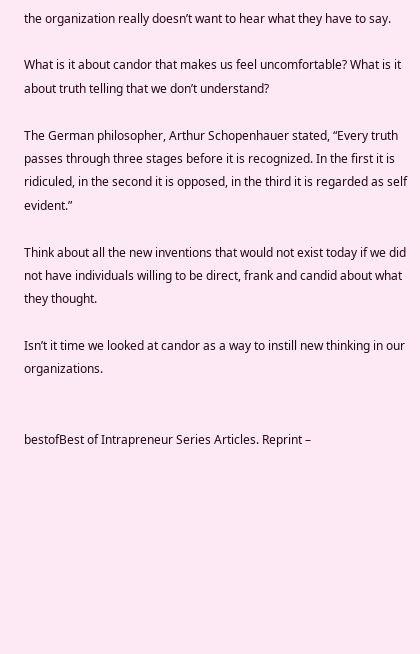the organization really doesn’t want to hear what they have to say.

What is it about candor that makes us feel uncomfortable? What is it about truth telling that we don’t understand?

The German philosopher, Arthur Schopenhauer stated, “Every truth passes through three stages before it is recognized. In the first it is ridiculed, in the second it is opposed, in the third it is regarded as self evident.”

Think about all the new inventions that would not exist today if we did not have individuals willing to be direct, frank and candid about what they thought.

Isn’t it time we looked at candor as a way to instill new thinking in our organizations.


bestofBest of Intrapreneur Series Articles. Reprint –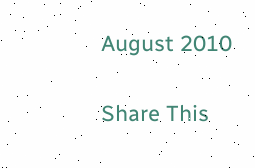August 2010

Share This